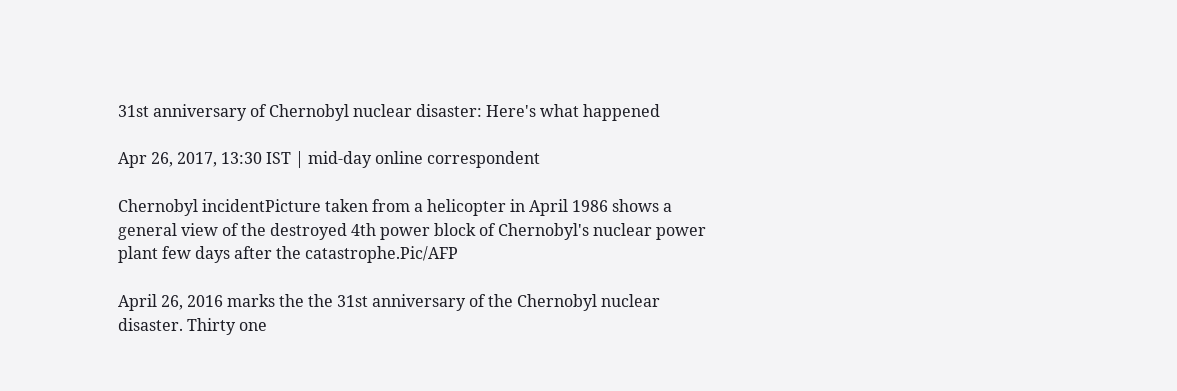31st anniversary of Chernobyl nuclear disaster: Here's what happened

Apr 26, 2017, 13:30 IST | mid-day online correspondent

Chernobyl incidentPicture taken from a helicopter in April 1986 shows a general view of the destroyed 4th power block of Chernobyl's nuclear power plant few days after the catastrophe.Pic/AFP

April 26, 2016 marks the the 31st anniversary of the Chernobyl nuclear disaster. Thirty one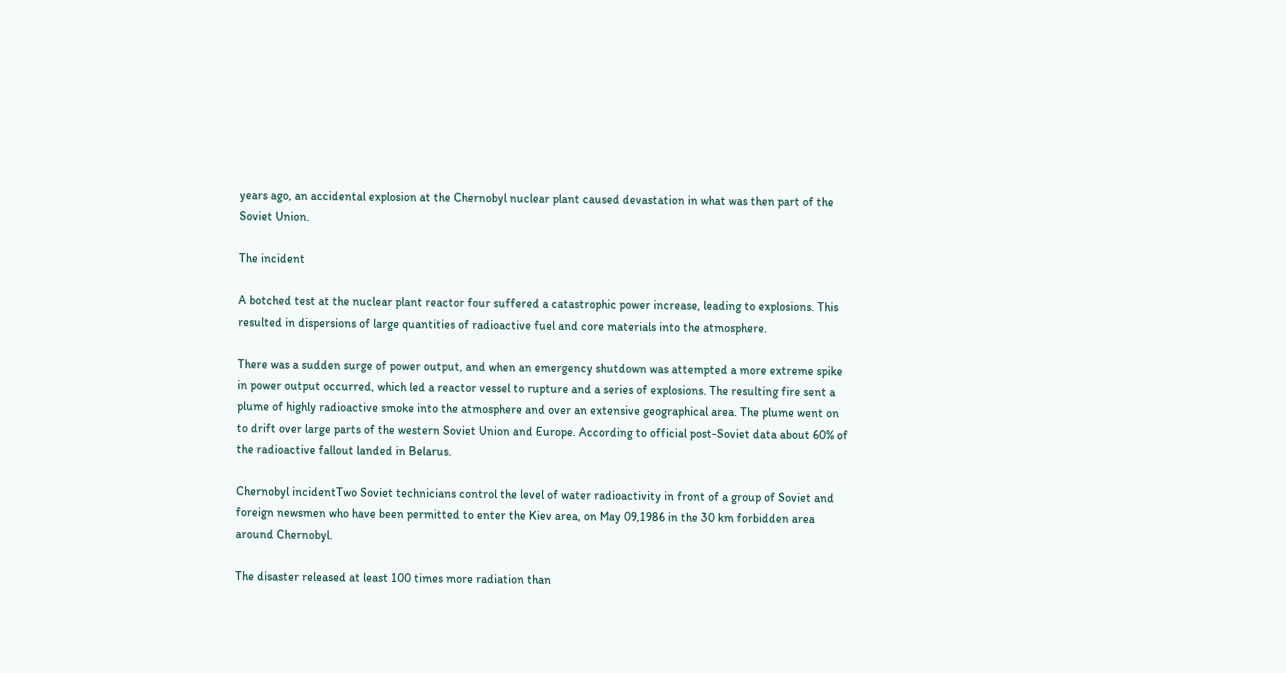years ago, an accidental explosion at the Chernobyl nuclear plant caused devastation in what was then part of the Soviet Union.

The incident

A botched test at the nuclear plant reactor four suffered a catastrophic power increase, leading to explosions. This resulted in dispersions of large quantities of radioactive fuel and core materials into the atmosphere.

There was a sudden surge of power output, and when an emergency shutdown was attempted a more extreme spike in power output occurred, which led a reactor vessel to rupture and a series of explosions. The resulting fire sent a plume of highly radioactive smoke into the atmosphere and over an extensive geographical area. The plume went on to drift over large parts of the western Soviet Union and Europe. According to official post-Soviet data about 60% of the radioactive fallout landed in Belarus.

Chernobyl incidentTwo Soviet technicians control the level of water radioactivity in front of a group of Soviet and foreign newsmen who have been permitted to enter the Kiev area, on May 09,1986 in the 30 km forbidden area around Chernobyl.

The disaster released at least 100 times more radiation than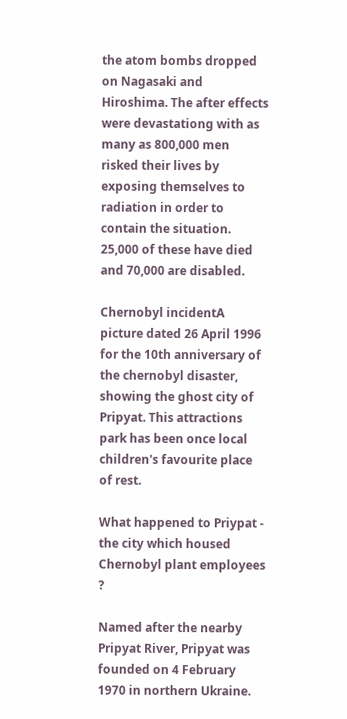the atom bombs dropped on Nagasaki and Hiroshima. The after effects were devastationg with as many as 800,000 men risked their lives by exposing themselves to radiation in order to contain the situation. 25,000 of these have died and 70,000 are disabled.

Chernobyl incidentA picture dated 26 April 1996 for the 10th anniversary of the chernobyl disaster, showing the ghost city of Pripyat. This attractions park has been once local children's favourite place of rest.

What happened to Priypat - the city which housed Chernobyl plant employees ?

Named after the nearby Pripyat River, Pripyat was founded on 4 February 1970 in northern Ukraine.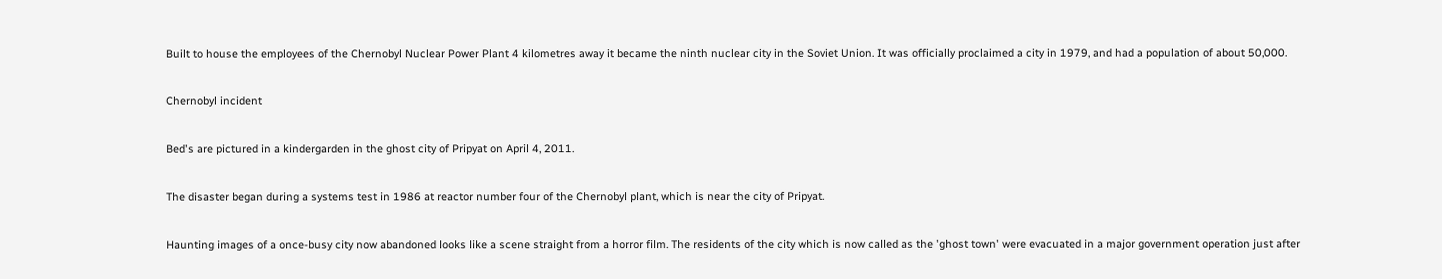Built to house the employees of the Chernobyl Nuclear Power Plant 4 kilometres away it became the ninth nuclear city in the Soviet Union. It was officially proclaimed a city in 1979, and had a population of about 50,000.

Chernobyl incident

Bed's are pictured in a kindergarden in the ghost city of Pripyat on April 4, 2011.

The disaster began during a systems test in 1986 at reactor number four of the Chernobyl plant, which is near the city of Pripyat.

Haunting images of a once-busy city now abandoned looks like a scene straight from a horror film. The residents of the city which is now called as the 'ghost town' were evacuated in a major government operation just after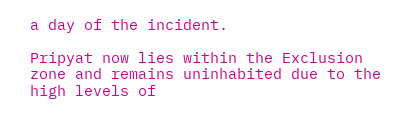a day of the incident.

Pripyat now lies within the Exclusion zone and remains uninhabited due to the high levels of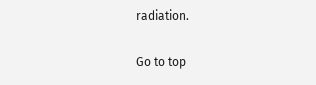radiation.

Go to top